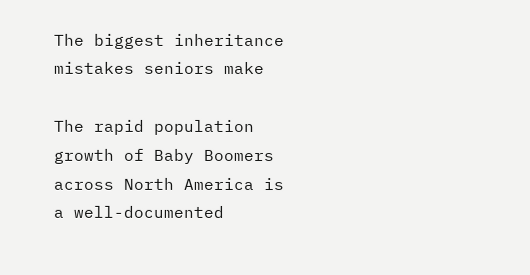The biggest inheritance mistakes seniors make

The rapid population growth of Baby Boomers across North America is a well-documented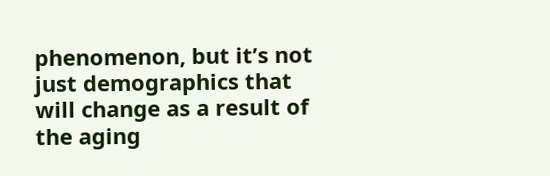phenomenon, but it’s not just demographics that will change as a result of the aging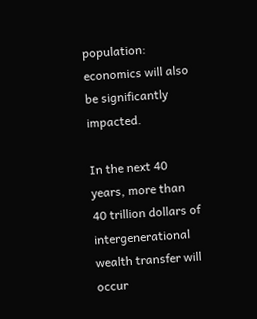population: economics will also be significantly impacted.

In the next 40 years, more than 40 trillion dollars of intergenerational wealth transfer will occur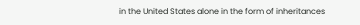in the United States alone in the form of inheritances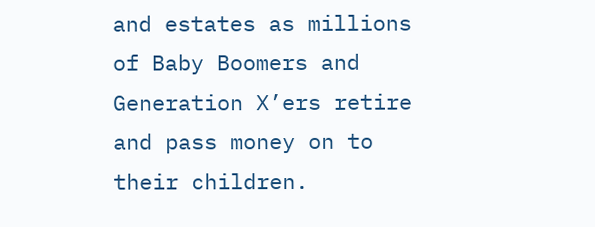and estates as millions of Baby Boomers and Generation X’ers retire and pass money on to their children.